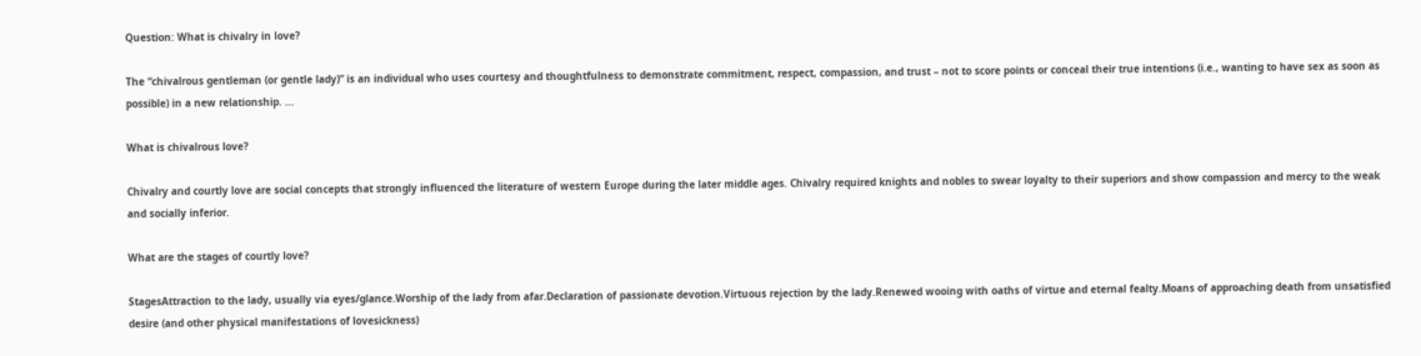Question: What is chivalry in love?

The “chivalrous gentleman (or gentle lady)” is an individual who uses courtesy and thoughtfulness to demonstrate commitment, respect, compassion, and trust – not to score points or conceal their true intentions (i.e., wanting to have sex as soon as possible) in a new relationship. ...

What is chivalrous love?

Chivalry and courtly love are social concepts that strongly influenced the literature of western Europe during the later middle ages. Chivalry required knights and nobles to swear loyalty to their superiors and show compassion and mercy to the weak and socially inferior.

What are the stages of courtly love?

StagesAttraction to the lady, usually via eyes/glance.Worship of the lady from afar.Declaration of passionate devotion.Virtuous rejection by the lady.Renewed wooing with oaths of virtue and eternal fealty.Moans of approaching death from unsatisfied desire (and other physical manifestations of lovesickness)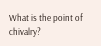What is the point of chivalry?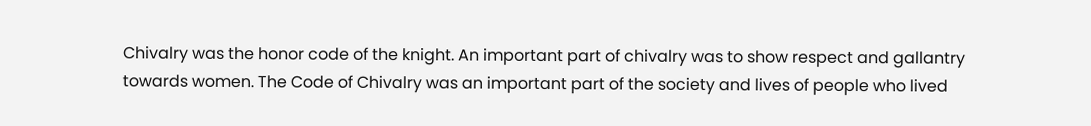Chivalry was the honor code of the knight. An important part of chivalry was to show respect and gallantry towards women. The Code of Chivalry was an important part of the society and lives of people who lived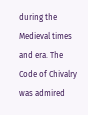during the Medieval times and era. The Code of Chivalry was admired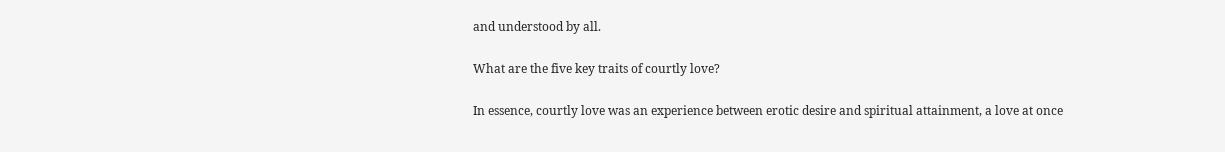and understood by all.

What are the five key traits of courtly love?

In essence, courtly love was an experience between erotic desire and spiritual attainment, a love at once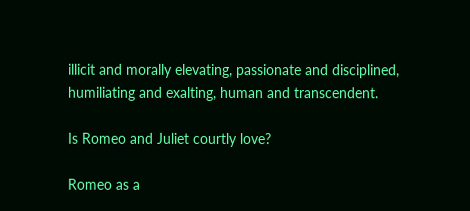illicit and morally elevating, passionate and disciplined, humiliating and exalting, human and transcendent.

Is Romeo and Juliet courtly love?

Romeo as a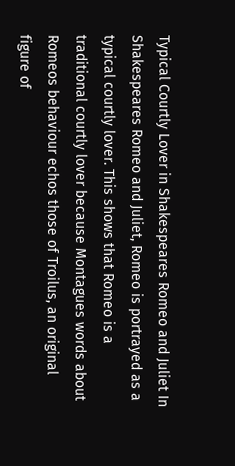Typical Courtly Lover in Shakespeares Romeo and Juliet In Shakespeares Romeo and Juliet, Romeo is portrayed as a typical courtly lover. This shows that Romeo is a traditional courtly lover because Montagues words about Romeos behaviour echos those of Troilus, an original figure of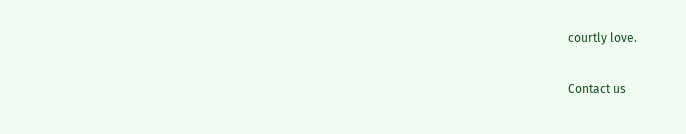courtly love.

Contact us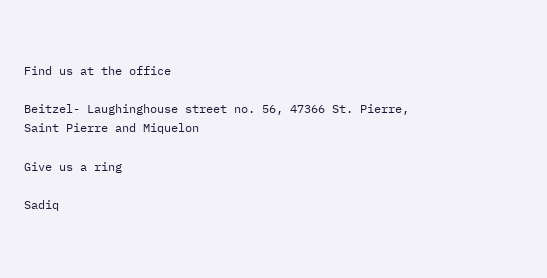Find us at the office

Beitzel- Laughinghouse street no. 56, 47366 St. Pierre, Saint Pierre and Miquelon

Give us a ring

Sadiq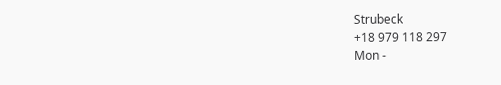Strubeck
+18 979 118 297
Mon -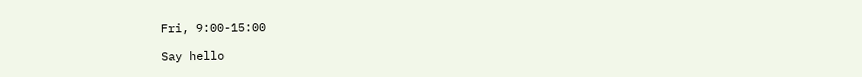Fri, 9:00-15:00

Say hello